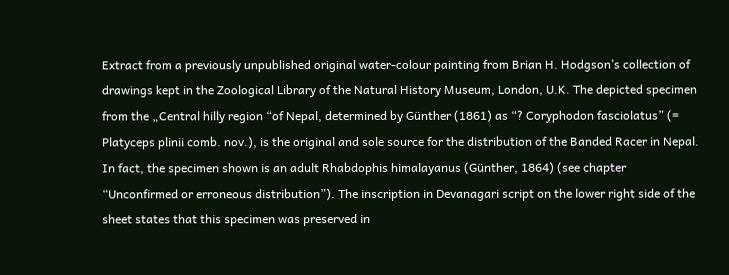Extract from a previously unpublished original water-colour painting from Brian H. Hodgson’s collection of drawings kept in the Zoological Library of the Natural History Museum, London, U.K. The depicted specimen from the „Central hilly region “of Nepal, determined by Günther (1861) as “? Coryphodon fasciolatus” (= Platyceps plinii comb. nov.), is the original and sole source for the distribution of the Banded Racer in Nepal. In fact, the specimen shown is an adult Rhabdophis himalayanus (Günther, 1864) (see chapter “Unconfirmed or erroneous distribution”). The inscription in Devanagari script on the lower right side of the sheet states that this specimen was preserved in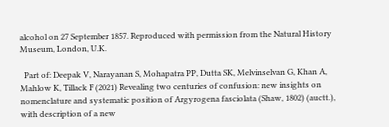alcohol on 27 September 1857. Reproduced with permission from the Natural History Museum, London, U.K.

  Part of: Deepak V, Narayanan S, Mohapatra PP, Dutta SK, Melvinselvan G, Khan A, Mahlow K, Tillack F (2021) Revealing two centuries of confusion: new insights on nomenclature and systematic position of Argyrogena fasciolata (Shaw, 1802) (auctt.), with description of a new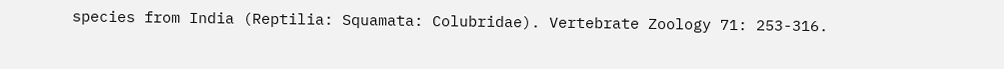species from India (Reptilia: Squamata: Colubridae). Vertebrate Zoology 71: 253-316.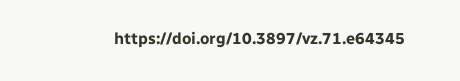https://doi.org/10.3897/vz.71.e64345